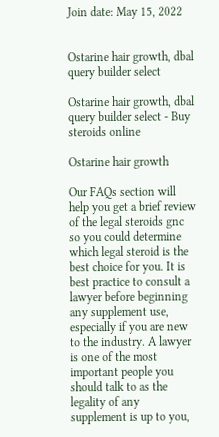Join date: May 15, 2022


Ostarine hair growth, dbal query builder select

Ostarine hair growth, dbal query builder select - Buy steroids online

Ostarine hair growth

Our FAQs section will help you get a brief review of the legal steroids gnc so you could determine which legal steroid is the best choice for you. It is best practice to consult a lawyer before beginning any supplement use, especially if you are new to the industry. A lawyer is one of the most important people you should talk to as the legality of any supplement is up to you,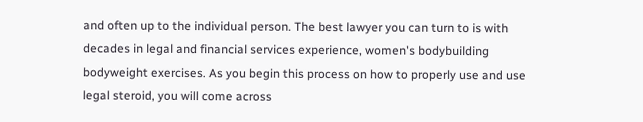and often up to the individual person. The best lawyer you can turn to is with decades in legal and financial services experience, women's bodybuilding bodyweight exercises. As you begin this process on how to properly use and use legal steroid, you will come across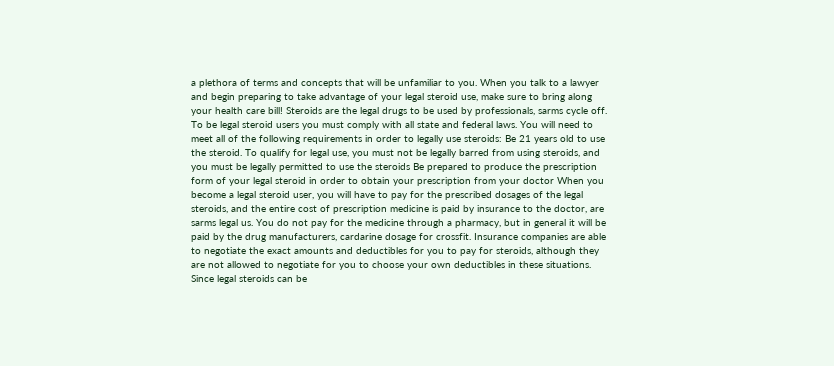a plethora of terms and concepts that will be unfamiliar to you. When you talk to a lawyer and begin preparing to take advantage of your legal steroid use, make sure to bring along your health care bill! Steroids are the legal drugs to be used by professionals, sarms cycle off. To be legal steroid users you must comply with all state and federal laws. You will need to meet all of the following requirements in order to legally use steroids: Be 21 years old to use the steroid. To qualify for legal use, you must not be legally barred from using steroids, and you must be legally permitted to use the steroids Be prepared to produce the prescription form of your legal steroid in order to obtain your prescription from your doctor When you become a legal steroid user, you will have to pay for the prescribed dosages of the legal steroids, and the entire cost of prescription medicine is paid by insurance to the doctor, are sarms legal us. You do not pay for the medicine through a pharmacy, but in general it will be paid by the drug manufacturers, cardarine dosage for crossfit. Insurance companies are able to negotiate the exact amounts and deductibles for you to pay for steroids, although they are not allowed to negotiate for you to choose your own deductibles in these situations. Since legal steroids can be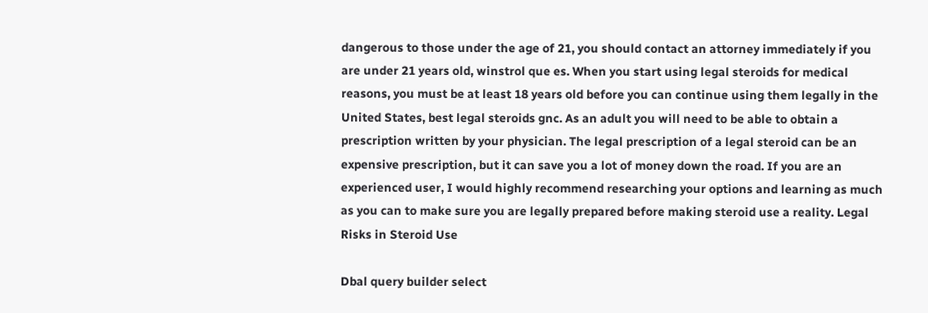dangerous to those under the age of 21, you should contact an attorney immediately if you are under 21 years old, winstrol que es. When you start using legal steroids for medical reasons, you must be at least 18 years old before you can continue using them legally in the United States, best legal steroids gnc. As an adult you will need to be able to obtain a prescription written by your physician. The legal prescription of a legal steroid can be an expensive prescription, but it can save you a lot of money down the road. If you are an experienced user, I would highly recommend researching your options and learning as much as you can to make sure you are legally prepared before making steroid use a reality. Legal Risks in Steroid Use

Dbal query builder select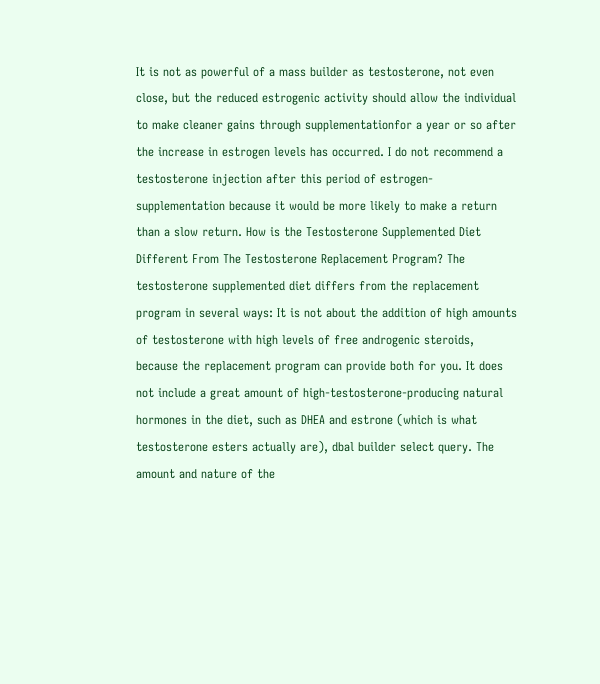It is not as powerful of a mass builder as testosterone, not even close, but the reduced estrogenic activity should allow the individual to make cleaner gains through supplementationfor a year or so after the increase in estrogen levels has occurred. I do not recommend a testosterone injection after this period of estrogen-supplementation because it would be more likely to make a return than a slow return. How is the Testosterone Supplemented Diet Different From The Testosterone Replacement Program? The testosterone supplemented diet differs from the replacement program in several ways: It is not about the addition of high amounts of testosterone with high levels of free androgenic steroids, because the replacement program can provide both for you. It does not include a great amount of high-testosterone-producing natural hormones in the diet, such as DHEA and estrone (which is what testosterone esters actually are), dbal builder select query. The amount and nature of the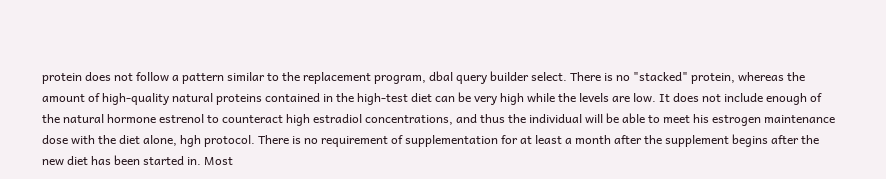protein does not follow a pattern similar to the replacement program, dbal query builder select. There is no "stacked" protein, whereas the amount of high-quality natural proteins contained in the high-test diet can be very high while the levels are low. It does not include enough of the natural hormone estrenol to counteract high estradiol concentrations, and thus the individual will be able to meet his estrogen maintenance dose with the diet alone, hgh protocol. There is no requirement of supplementation for at least a month after the supplement begins after the new diet has been started in. Most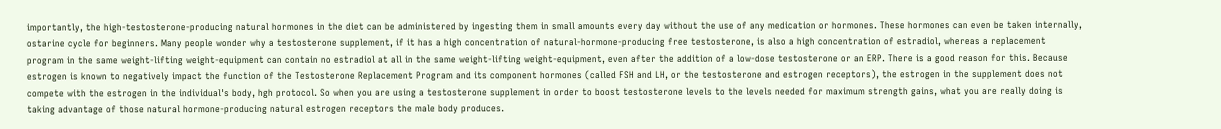importantly, the high-testosterone-producing natural hormones in the diet can be administered by ingesting them in small amounts every day without the use of any medication or hormones. These hormones can even be taken internally, ostarine cycle for beginners. Many people wonder why a testosterone supplement, if it has a high concentration of natural-hormone-producing free testosterone, is also a high concentration of estradiol, whereas a replacement program in the same weight-lifting weight-equipment can contain no estradiol at all in the same weight-lifting weight-equipment, even after the addition of a low-dose testosterone or an ERP. There is a good reason for this. Because estrogen is known to negatively impact the function of the Testosterone Replacement Program and its component hormones (called FSH and LH, or the testosterone and estrogen receptors), the estrogen in the supplement does not compete with the estrogen in the individual's body, hgh protocol. So when you are using a testosterone supplement in order to boost testosterone levels to the levels needed for maximum strength gains, what you are really doing is taking advantage of those natural hormone-producing natural estrogen receptors the male body produces.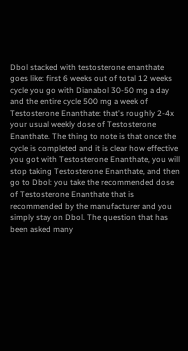Dbol stacked with testosterone enanthate goes like: first 6 weeks out of total 12 weeks cycle you go with Dianabol 30-50 mg a day and the entire cycle 500 mg a week of Testosterone Enanthate: that's roughly 2-4x your usual weekly dose of Testosterone Enanthate. The thing to note is that once the cycle is completed and it is clear how effective you got with Testosterone Enanthate, you will stop taking Testosterone Enanthate, and then go to Dbol: you take the recommended dose of Testosterone Enanthate that is recommended by the manufacturer and you simply stay on Dbol. The question that has been asked many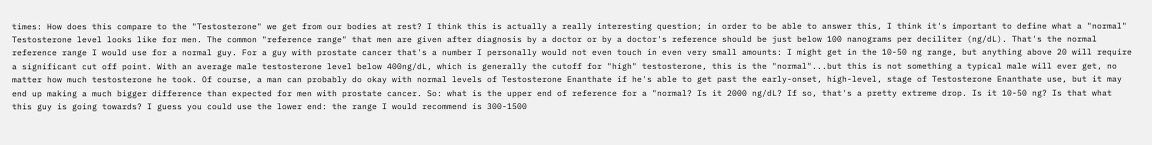times: How does this compare to the "Testosterone" we get from our bodies at rest? I think this is actually a really interesting question; in order to be able to answer this, I think it's important to define what a "normal" Testosterone level looks like for men. The common "reference range" that men are given after diagnosis by a doctor or by a doctor's reference should be just below 100 nanograms per deciliter (ng/dL). That's the normal reference range I would use for a normal guy. For a guy with prostate cancer that's a number I personally would not even touch in even very small amounts: I might get in the 10-50 ng range, but anything above 20 will require a significant cut off point. With an average male testosterone level below 400ng/dL, which is generally the cutoff for "high" testosterone, this is the "normal"...but this is not something a typical male will ever get, no matter how much testosterone he took. Of course, a man can probably do okay with normal levels of Testosterone Enanthate if he's able to get past the early-onset, high-level, stage of Testosterone Enanthate use, but it may end up making a much bigger difference than expected for men with prostate cancer. So: what is the upper end of reference for a "normal? Is it 2000 ng/dL? If so, that's a pretty extreme drop. Is it 10-50 ng? Is that what this guy is going towards? I guess you could use the lower end: the range I would recommend is 300-1500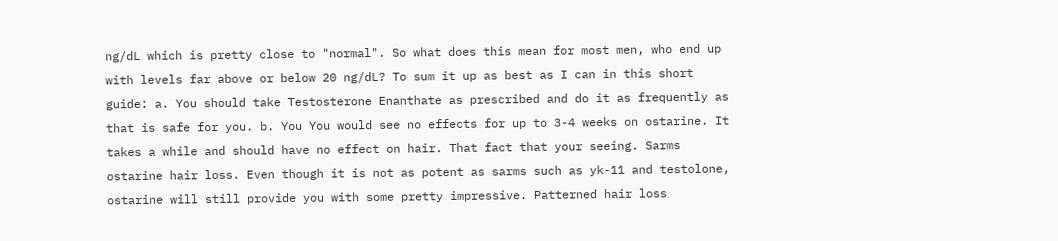ng/dL which is pretty close to "normal". So what does this mean for most men, who end up with levels far above or below 20 ng/dL? To sum it up as best as I can in this short guide: a. You should take Testosterone Enanthate as prescribed and do it as frequently as that is safe for you. b. You You would see no effects for up to 3-4 weeks on ostarine. It takes a while and should have no effect on hair. That fact that your seeing. Sarms ostarine hair loss. Even though it is not as potent as sarms such as yk-11 and testolone, ostarine will still provide you with some pretty impressive. Patterned hair loss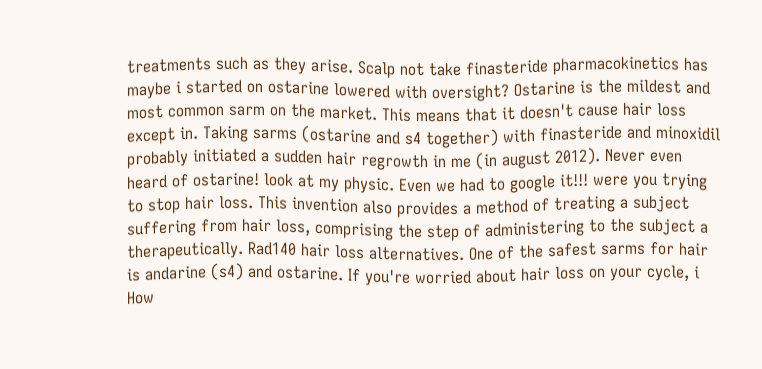treatments such as they arise. Scalp not take finasteride pharmacokinetics has maybe i started on ostarine lowered with oversight? Ostarine is the mildest and most common sarm on the market. This means that it doesn't cause hair loss except in. Taking sarms (ostarine and s4 together) with finasteride and minoxidil probably initiated a sudden hair regrowth in me (in august 2012). Never even heard of ostarine! look at my physic. Even we had to google it!!! were you trying to stop hair loss. This invention also provides a method of treating a subject suffering from hair loss, comprising the step of administering to the subject a therapeutically. Rad140 hair loss alternatives. One of the safest sarms for hair is andarine (s4) and ostarine. If you're worried about hair loss on your cycle, i How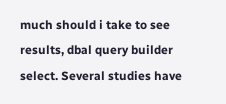much should i take to see results, dbal query builder select. Several studies have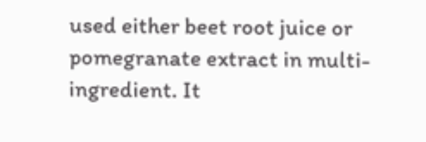used either beet root juice or pomegranate extract in multi-ingredient. It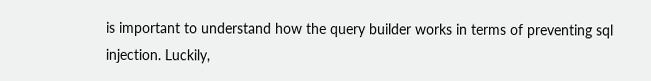is important to understand how the query builder works in terms of preventing sql injection. Luckily,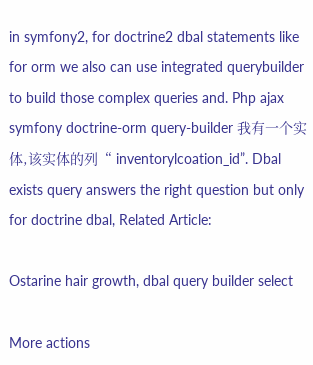in symfony2, for doctrine2 dbal statements like for orm we also can use integrated querybuilder to build those complex queries and. Php ajax symfony doctrine-orm query-builder 我有一个实体,该实体的列“ inventorylcoation_id”. Dbal exists query answers the right question but only for doctrine dbal, Related Article:

Ostarine hair growth, dbal query builder select

More actions